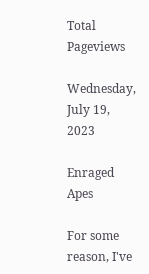Total Pageviews

Wednesday, July 19, 2023

Enraged Apes

For some reason, I've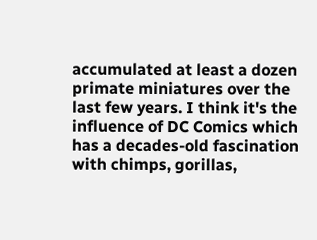accumulated at least a dozen primate miniatures over the last few years. I think it's the influence of DC Comics which has a decades-old fascination with chimps, gorillas,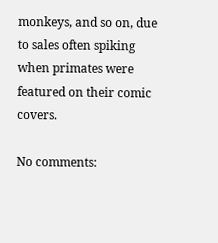monkeys, and so on, due to sales often spiking when primates were featured on their comic covers.

No comments: